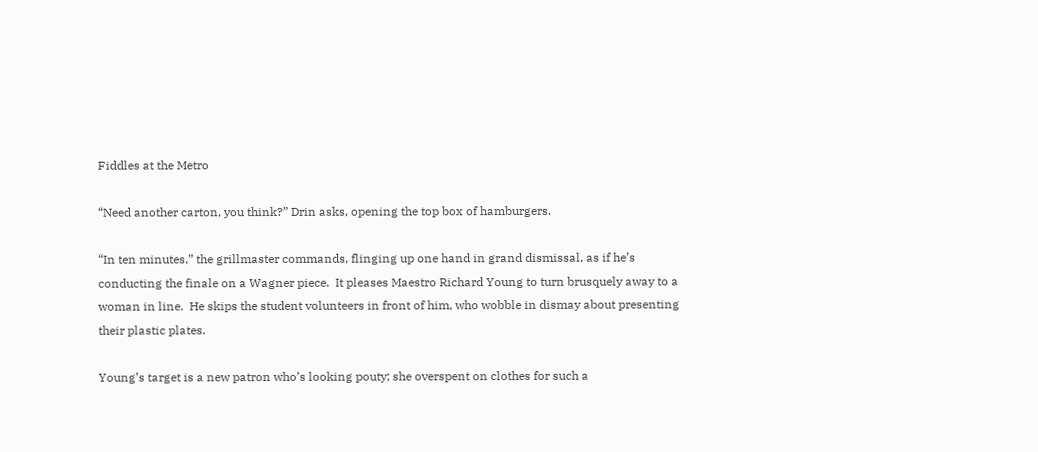Fiddles at the Metro

“Need another carton, you think?” Drin asks, opening the top box of hamburgers.

“In ten minutes,” the grillmaster commands, flinging up one hand in grand dismissal, as if he’s conducting the finale on a Wagner piece.  It pleases Maestro Richard Young to turn brusquely away to a woman in line.  He skips the student volunteers in front of him, who wobble in dismay about presenting their plastic plates.

Young’s target is a new patron who’s looking pouty; she overspent on clothes for such a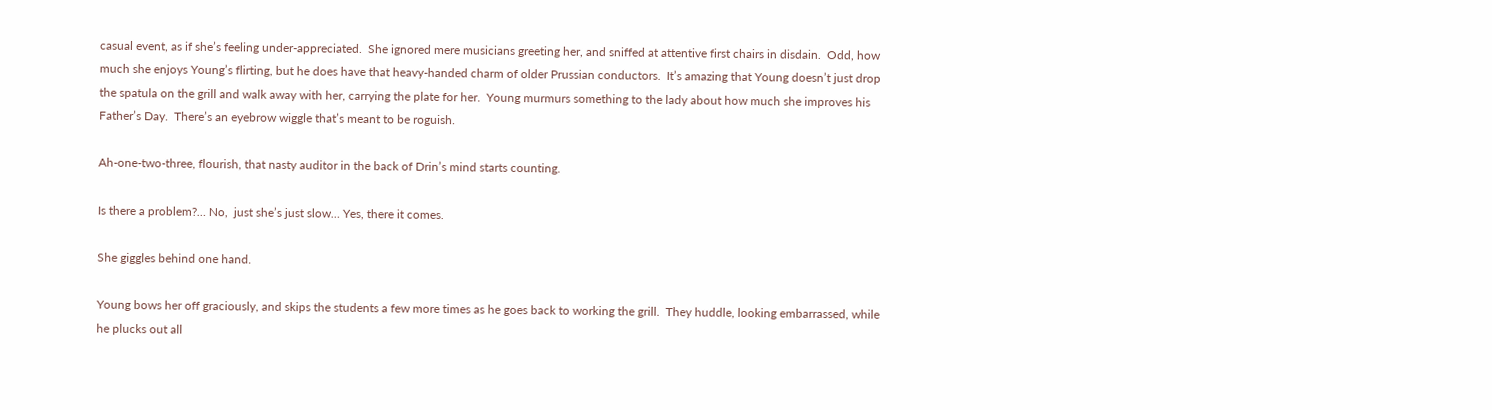casual event, as if she’s feeling under-appreciated.  She ignored mere musicians greeting her, and sniffed at attentive first chairs in disdain.  Odd, how much she enjoys Young’s flirting, but he does have that heavy-handed charm of older Prussian conductors.  It’s amazing that Young doesn’t just drop the spatula on the grill and walk away with her, carrying the plate for her.  Young murmurs something to the lady about how much she improves his Father’s Day.  There’s an eyebrow wiggle that’s meant to be roguish.

Ah-one-two-three, flourish, that nasty auditor in the back of Drin’s mind starts counting.

Is there a problem?… No,  just she’s just slow… Yes, there it comes.

She giggles behind one hand.

Young bows her off graciously, and skips the students a few more times as he goes back to working the grill.  They huddle, looking embarrassed, while he plucks out all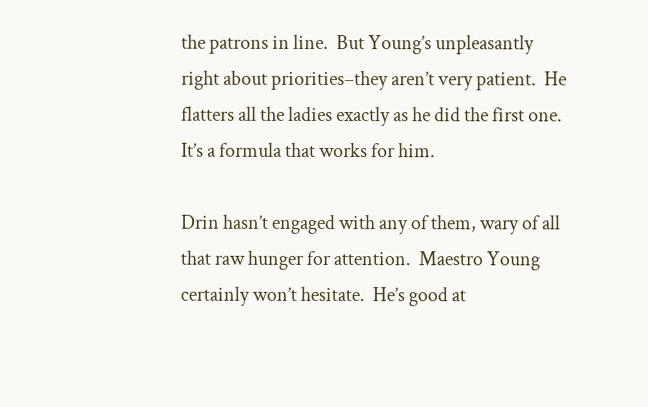the patrons in line.  But Young’s unpleasantly right about priorities–they aren’t very patient.  He flatters all the ladies exactly as he did the first one.  It’s a formula that works for him.

Drin hasn’t engaged with any of them, wary of all that raw hunger for attention.  Maestro Young certainly won’t hesitate.  He’s good at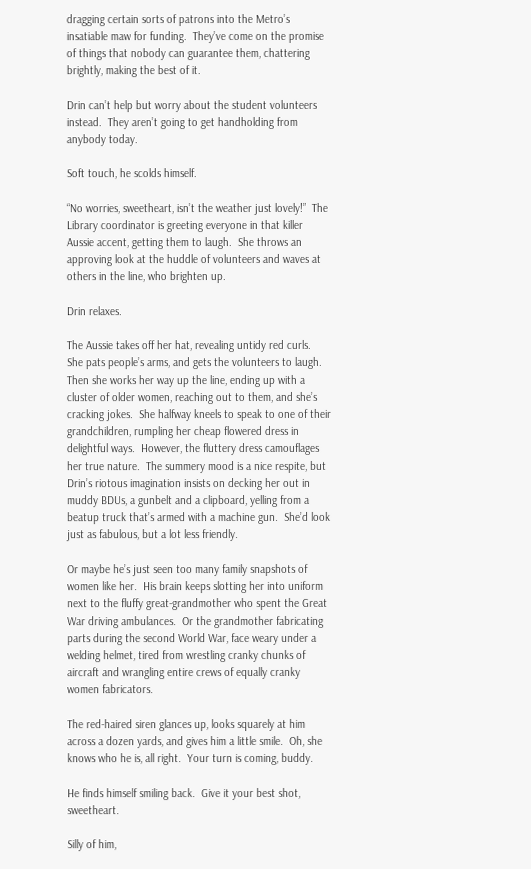dragging certain sorts of patrons into the Metro’s insatiable maw for funding.  They’ve come on the promise of things that nobody can guarantee them, chattering brightly, making the best of it.

Drin can’t help but worry about the student volunteers instead.  They aren’t going to get handholding from anybody today.

Soft touch, he scolds himself.

“No worries, sweetheart, isn’t the weather just lovely!”  The Library coordinator is greeting everyone in that killer Aussie accent, getting them to laugh.  She throws an approving look at the huddle of volunteers and waves at others in the line, who brighten up.

Drin relaxes.

The Aussie takes off her hat, revealing untidy red curls.  She pats people’s arms, and gets the volunteers to laugh.  Then she works her way up the line, ending up with a cluster of older women, reaching out to them, and she’s cracking jokes.  She halfway kneels to speak to one of their grandchildren, rumpling her cheap flowered dress in delightful ways.  However, the fluttery dress camouflages her true nature.  The summery mood is a nice respite, but Drin’s riotous imagination insists on decking her out in muddy BDUs, a gunbelt and a clipboard, yelling from a beatup truck that’s armed with a machine gun.  She’d look just as fabulous, but a lot less friendly.

Or maybe he’s just seen too many family snapshots of women like her.  His brain keeps slotting her into uniform next to the fluffy great-grandmother who spent the Great War driving ambulances.  Or the grandmother fabricating parts during the second World War, face weary under a welding helmet, tired from wrestling cranky chunks of aircraft and wrangling entire crews of equally cranky women fabricators.

The red-haired siren glances up, looks squarely at him across a dozen yards, and gives him a little smile.  Oh, she knows who he is, all right.  Your turn is coming, buddy.

He finds himself smiling back.  Give it your best shot, sweetheart.

Silly of him,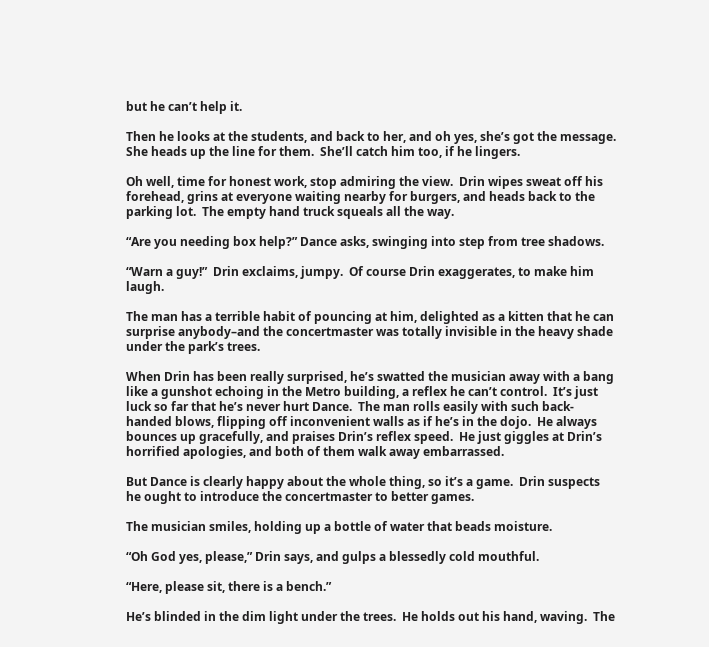but he can’t help it.

Then he looks at the students, and back to her, and oh yes, she’s got the message.  She heads up the line for them.  She’ll catch him too, if he lingers.

Oh well, time for honest work, stop admiring the view.  Drin wipes sweat off his forehead, grins at everyone waiting nearby for burgers, and heads back to the parking lot.  The empty hand truck squeals all the way.

“Are you needing box help?” Dance asks, swinging into step from tree shadows.

“Warn a guy!”  Drin exclaims, jumpy.  Of course Drin exaggerates, to make him laugh.

The man has a terrible habit of pouncing at him, delighted as a kitten that he can surprise anybody–and the concertmaster was totally invisible in the heavy shade under the park’s trees.

When Drin has been really surprised, he’s swatted the musician away with a bang like a gunshot echoing in the Metro building, a reflex he can’t control.  It’s just luck so far that he’s never hurt Dance.  The man rolls easily with such back-handed blows, flipping off inconvenient walls as if he’s in the dojo.  He always bounces up gracefully, and praises Drin’s reflex speed.  He just giggles at Drin’s horrified apologies, and both of them walk away embarrassed.

But Dance is clearly happy about the whole thing, so it’s a game.  Drin suspects he ought to introduce the concertmaster to better games.

The musician smiles, holding up a bottle of water that beads moisture.

“Oh God yes, please,” Drin says, and gulps a blessedly cold mouthful.

“Here, please sit, there is a bench.”

He’s blinded in the dim light under the trees.  He holds out his hand, waving.  The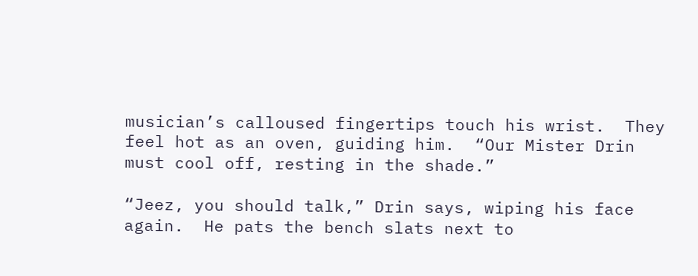musician’s calloused fingertips touch his wrist.  They feel hot as an oven, guiding him.  “Our Mister Drin must cool off, resting in the shade.”

“Jeez, you should talk,” Drin says, wiping his face again.  He pats the bench slats next to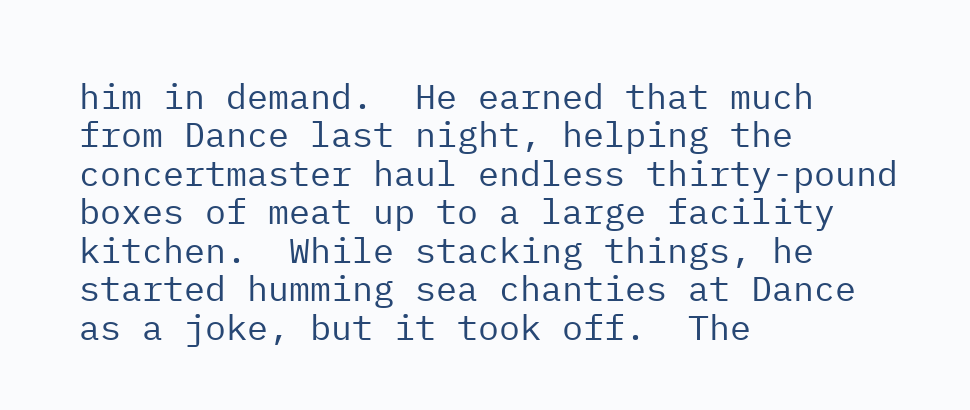him in demand.  He earned that much from Dance last night, helping the concertmaster haul endless thirty-pound boxes of meat up to a large facility kitchen.  While stacking things, he started humming sea chanties at Dance as a joke, but it took off.  The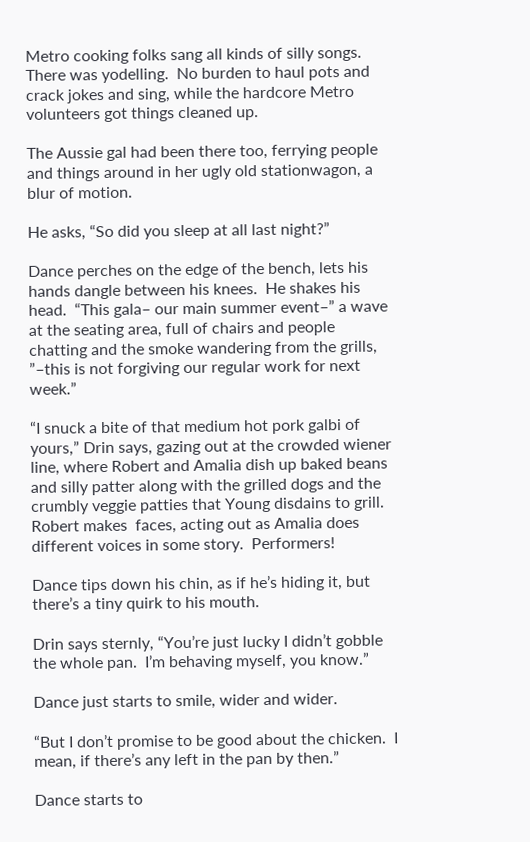Metro cooking folks sang all kinds of silly songs.  There was yodelling.  No burden to haul pots and crack jokes and sing, while the hardcore Metro volunteers got things cleaned up.

The Aussie gal had been there too, ferrying people and things around in her ugly old stationwagon, a blur of motion.

He asks, “So did you sleep at all last night?”

Dance perches on the edge of the bench, lets his hands dangle between his knees.  He shakes his head.  “This gala– our main summer event–” a wave at the seating area, full of chairs and people chatting and the smoke wandering from the grills, ”–this is not forgiving our regular work for next week.”

“I snuck a bite of that medium hot pork galbi of yours,” Drin says, gazing out at the crowded wiener line, where Robert and Amalia dish up baked beans and silly patter along with the grilled dogs and the crumbly veggie patties that Young disdains to grill.  Robert makes  faces, acting out as Amalia does different voices in some story.  Performers!

Dance tips down his chin, as if he’s hiding it, but there’s a tiny quirk to his mouth.

Drin says sternly, “You’re just lucky I didn’t gobble the whole pan.  I’m behaving myself, you know.”

Dance just starts to smile, wider and wider.

“But I don’t promise to be good about the chicken.  I mean, if there’s any left in the pan by then.”

Dance starts to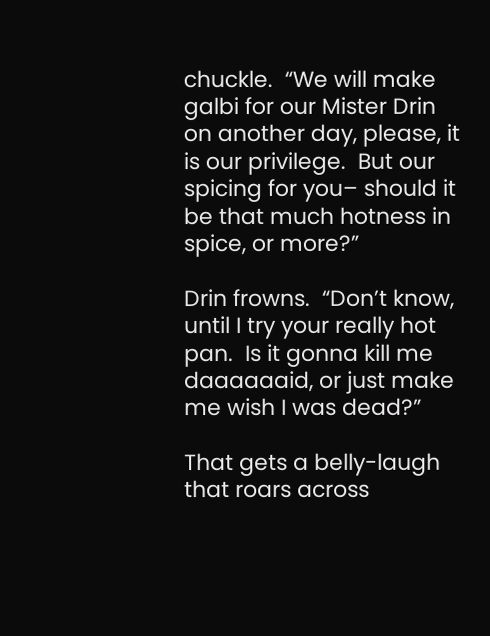chuckle.  “We will make galbi for our Mister Drin on another day, please, it is our privilege.  But our spicing for you– should it be that much hotness in spice, or more?”

Drin frowns.  “Don’t know, until I try your really hot pan.  Is it gonna kill me daaaaaaid, or just make me wish I was dead?”

That gets a belly-laugh that roars across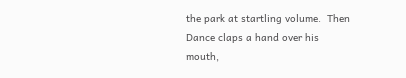the park at startling volume.  Then Dance claps a hand over his mouth,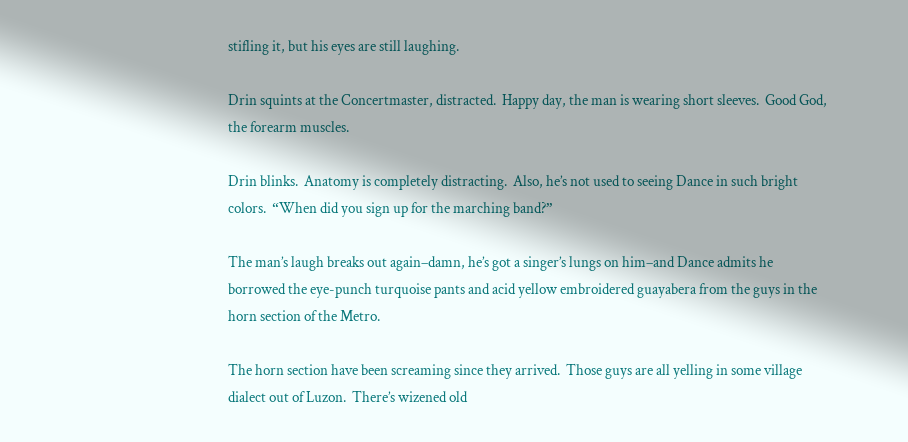stifling it, but his eyes are still laughing.

Drin squints at the Concertmaster, distracted.  Happy day, the man is wearing short sleeves.  Good God, the forearm muscles.

Drin blinks.  Anatomy is completely distracting.  Also, he’s not used to seeing Dance in such bright colors.  “When did you sign up for the marching band?”

The man’s laugh breaks out again–damn, he’s got a singer’s lungs on him–and Dance admits he borrowed the eye-punch turquoise pants and acid yellow embroidered guayabera from the guys in the horn section of the Metro.

The horn section have been screaming since they arrived.  Those guys are all yelling in some village dialect out of Luzon.  There’s wizened old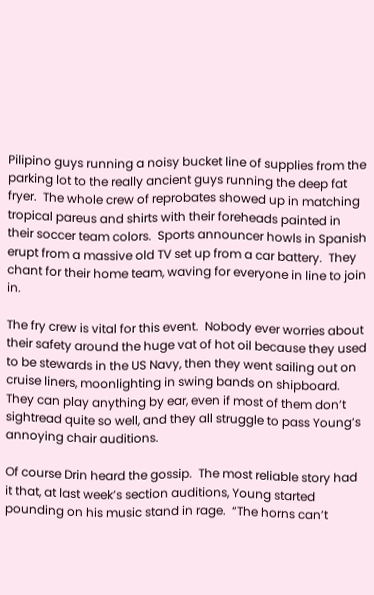Pilipino guys running a noisy bucket line of supplies from the parking lot to the really ancient guys running the deep fat fryer.  The whole crew of reprobates showed up in matching tropical pareus and shirts with their foreheads painted in their soccer team colors.  Sports announcer howls in Spanish erupt from a massive old TV set up from a car battery.  They chant for their home team, waving for everyone in line to join in.

The fry crew is vital for this event.  Nobody ever worries about their safety around the huge vat of hot oil because they used to be stewards in the US Navy, then they went sailing out on cruise liners, moonlighting in swing bands on shipboard.  They can play anything by ear, even if most of them don’t sightread quite so well, and they all struggle to pass Young’s annoying chair auditions.

Of course Drin heard the gossip.  The most reliable story had it that, at last week’s section auditions, Young started pounding on his music stand in rage.  “The horns can’t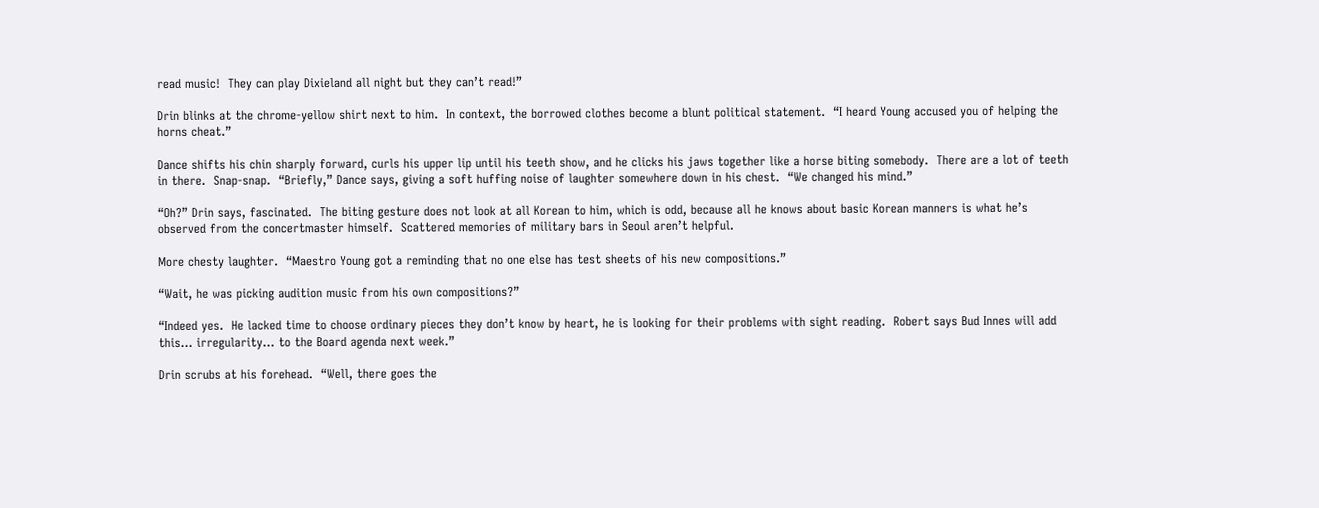read music!  They can play Dixieland all night but they can’t read!”

Drin blinks at the chrome-yellow shirt next to him.  In context, the borrowed clothes become a blunt political statement.  “I heard Young accused you of helping the horns cheat.”

Dance shifts his chin sharply forward, curls his upper lip until his teeth show, and he clicks his jaws together like a horse biting somebody.  There are a lot of teeth in there.  Snap-snap.  “Briefly,” Dance says, giving a soft huffing noise of laughter somewhere down in his chest.  “We changed his mind.”

“Oh?” Drin says, fascinated.  The biting gesture does not look at all Korean to him, which is odd, because all he knows about basic Korean manners is what he’s observed from the concertmaster himself.  Scattered memories of military bars in Seoul aren’t helpful.

More chesty laughter.  “Maestro Young got a reminding that no one else has test sheets of his new compositions.”

“Wait, he was picking audition music from his own compositions?”

“Indeed yes.  He lacked time to choose ordinary pieces they don’t know by heart, he is looking for their problems with sight reading.  Robert says Bud Innes will add this… irregularity… to the Board agenda next week.”

Drin scrubs at his forehead.  “Well, there goes the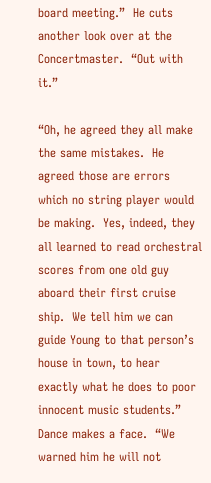board meeting.”  He cuts another look over at the Concertmaster.  “Out with it.”

“Oh, he agreed they all make the same mistakes.  He agreed those are errors which no string player would be making.  Yes, indeed, they all learned to read orchestral scores from one old guy aboard their first cruise ship.  We tell him we can guide Young to that person’s house in town, to hear exactly what he does to poor innocent music students.”  Dance makes a face.  “We warned him he will not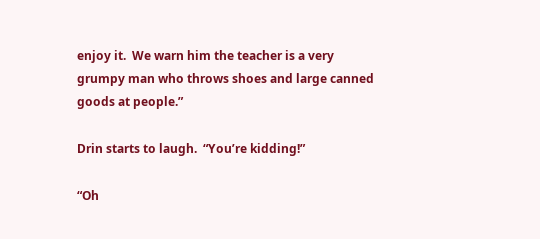enjoy it.  We warn him the teacher is a very grumpy man who throws shoes and large canned goods at people.”

Drin starts to laugh.  “You’re kidding!”

“Oh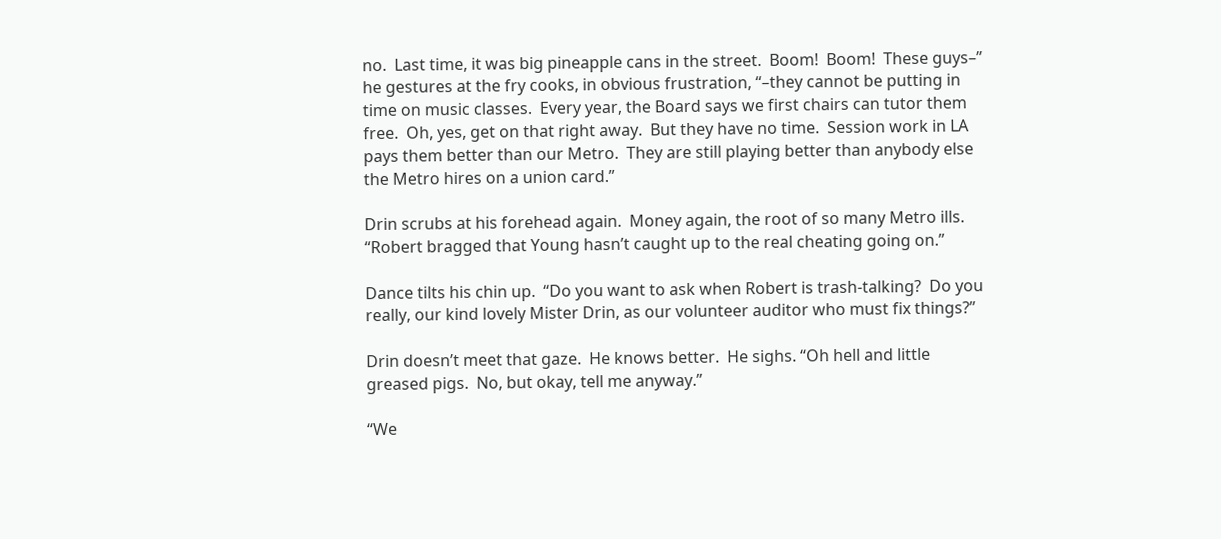no.  Last time, it was big pineapple cans in the street.  Boom!  Boom!  These guys–” he gestures at the fry cooks, in obvious frustration, “–they cannot be putting in time on music classes.  Every year, the Board says we first chairs can tutor them free.  Oh, yes, get on that right away.  But they have no time.  Session work in LA pays them better than our Metro.  They are still playing better than anybody else the Metro hires on a union card.”

Drin scrubs at his forehead again.  Money again, the root of so many Metro ills.  “Robert bragged that Young hasn’t caught up to the real cheating going on.”

Dance tilts his chin up.  “Do you want to ask when Robert is trash-talking?  Do you really, our kind lovely Mister Drin, as our volunteer auditor who must fix things?”

Drin doesn’t meet that gaze.  He knows better.  He sighs. “Oh hell and little greased pigs.  No, but okay, tell me anyway.”

“We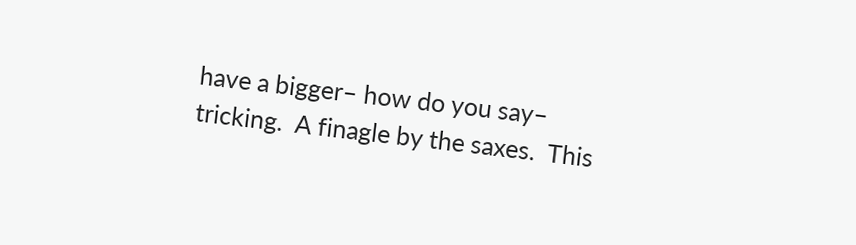have a bigger– how do you say– tricking.  A finagle by the saxes.  This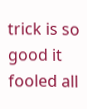trick is so good it fooled all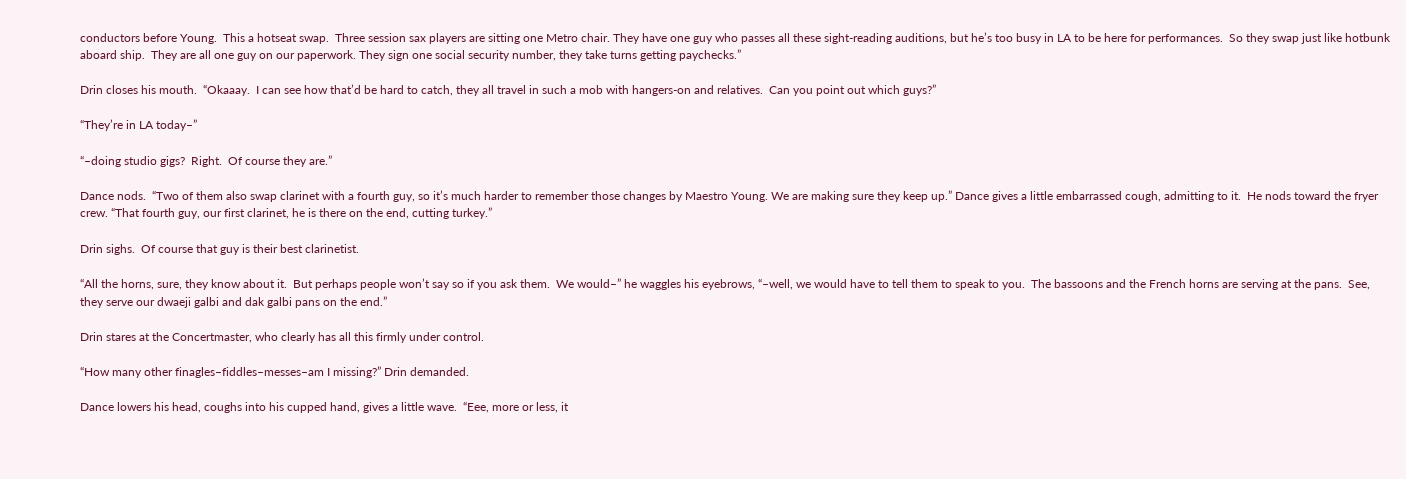conductors before Young.  This a hotseat swap.  Three session sax players are sitting one Metro chair. They have one guy who passes all these sight-reading auditions, but he’s too busy in LA to be here for performances.  So they swap just like hotbunk aboard ship.  They are all one guy on our paperwork. They sign one social security number, they take turns getting paychecks.”

Drin closes his mouth.  “Okaaay.  I can see how that’d be hard to catch, they all travel in such a mob with hangers-on and relatives.  Can you point out which guys?”

“They’re in LA today–”

“–doing studio gigs?  Right.  Of course they are.”

Dance nods.  “Two of them also swap clarinet with a fourth guy, so it’s much harder to remember those changes by Maestro Young. We are making sure they keep up.” Dance gives a little embarrassed cough, admitting to it.  He nods toward the fryer crew. “That fourth guy, our first clarinet, he is there on the end, cutting turkey.”

Drin sighs.  Of course that guy is their best clarinetist.

“All the horns, sure, they know about it.  But perhaps people won’t say so if you ask them.  We would–” he waggles his eyebrows, “–well, we would have to tell them to speak to you.  The bassoons and the French horns are serving at the pans.  See, they serve our dwaeji galbi and dak galbi pans on the end.”

Drin stares at the Concertmaster, who clearly has all this firmly under control.

“How many other finagles–fiddles–messes–am I missing?” Drin demanded.

Dance lowers his head, coughs into his cupped hand, gives a little wave.  “Eee, more or less, it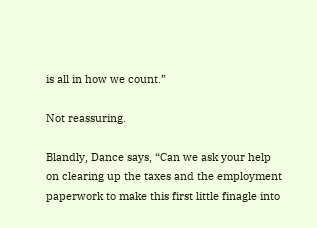is all in how we count.”

Not reassuring.

Blandly, Dance says, “Can we ask your help on clearing up the taxes and the employment paperwork to make this first little finagle into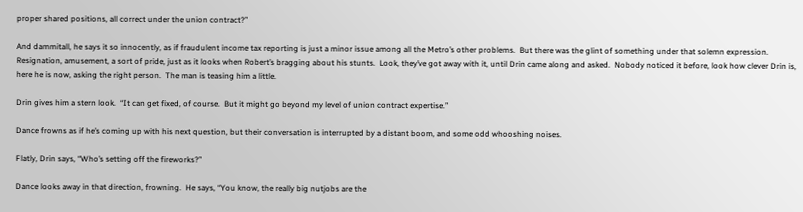proper shared positions, all correct under the union contract?”

And dammitall, he says it so innocently, as if fraudulent income tax reporting is just a minor issue among all the Metro’s other problems.  But there was the glint of something under that solemn expression.  Resignation, amusement, a sort of pride, just as it looks when Robert’s bragging about his stunts.  Look, they’ve got away with it, until Drin came along and asked.  Nobody noticed it before, look how clever Drin is, here he is now, asking the right person.  The man is teasing him a little.

Drin gives him a stern look.  “It can get fixed, of course.  But it might go beyond my level of union contract expertise.”

Dance frowns as if he’s coming up with his next question, but their conversation is interrupted by a distant boom, and some odd whooshing noises.

Flatly, Drin says, “Who’s setting off the fireworks?”

Dance looks away in that direction, frowning.  He says, “You know, the really big nutjobs are the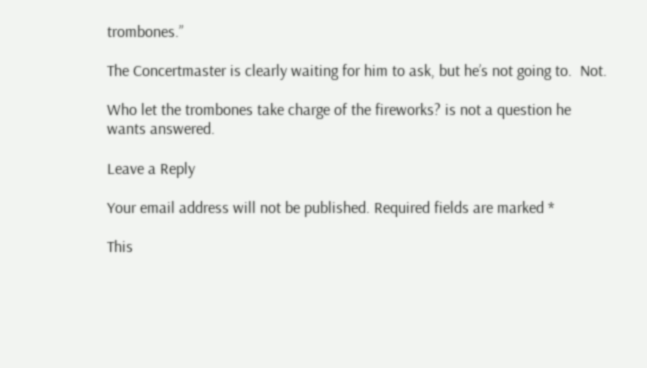trombones.”

The Concertmaster is clearly waiting for him to ask, but he’s not going to.  Not.

Who let the trombones take charge of the fireworks? is not a question he wants answered.

Leave a Reply

Your email address will not be published. Required fields are marked *

This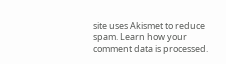site uses Akismet to reduce spam. Learn how your comment data is processed.